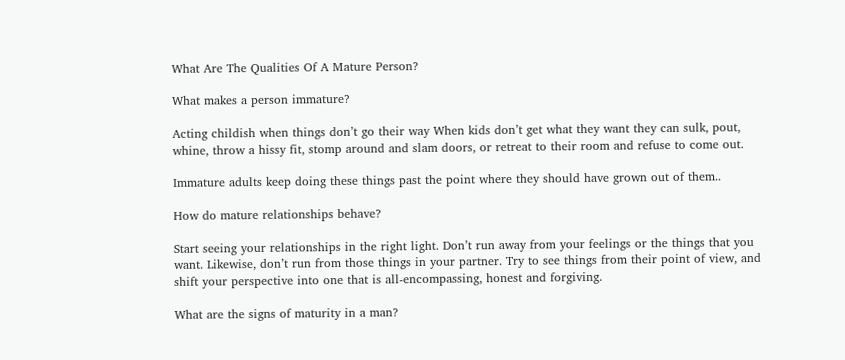What Are The Qualities Of A Mature Person?

What makes a person immature?

Acting childish when things don’t go their way When kids don’t get what they want they can sulk, pout, whine, throw a hissy fit, stomp around and slam doors, or retreat to their room and refuse to come out.

Immature adults keep doing these things past the point where they should have grown out of them..

How do mature relationships behave?

Start seeing your relationships in the right light. Don’t run away from your feelings or the things that you want. Likewise, don’t run from those things in your partner. Try to see things from their point of view, and shift your perspective into one that is all-encompassing, honest and forgiving.

What are the signs of maturity in a man?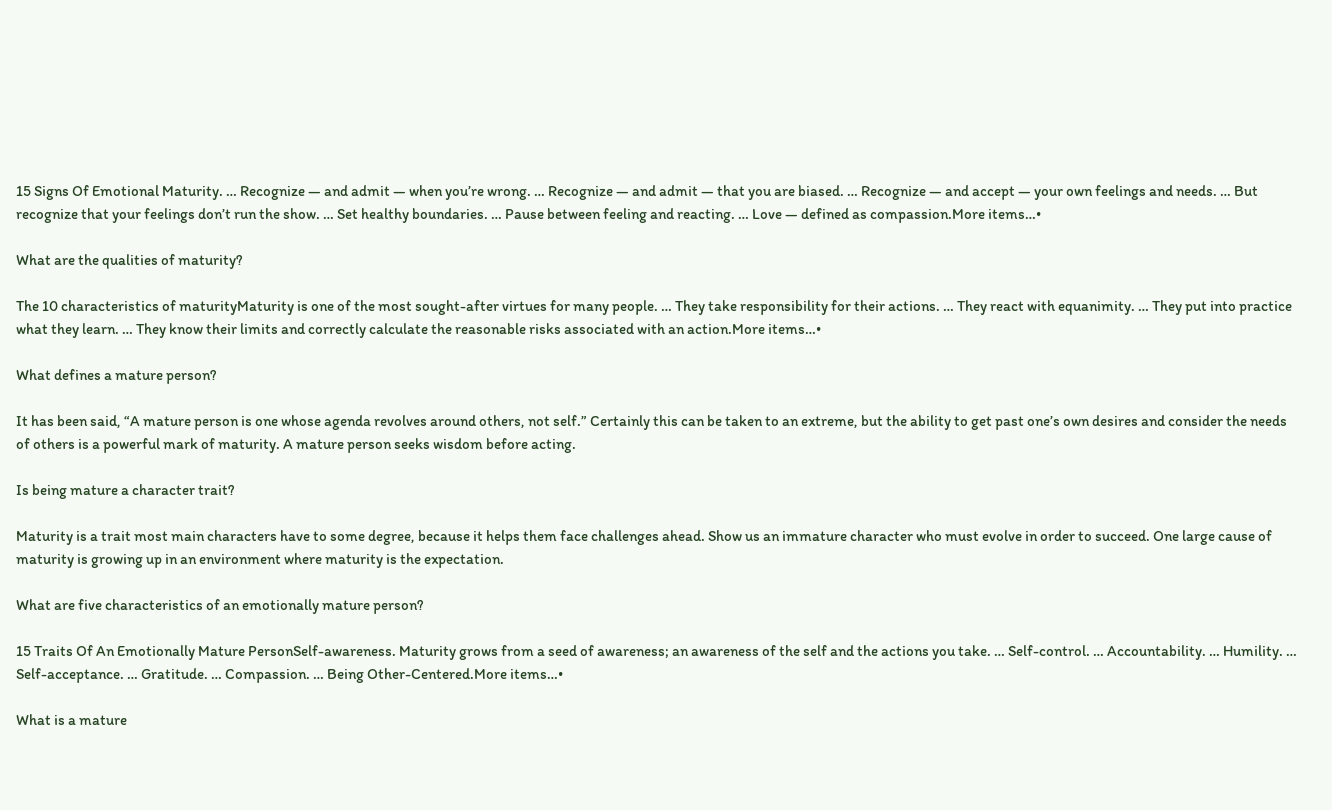15 Signs Of Emotional Maturity. … Recognize — and admit — when you’re wrong. … Recognize — and admit — that you are biased. … Recognize — and accept — your own feelings and needs. … But recognize that your feelings don’t run the show. … Set healthy boundaries. … Pause between feeling and reacting. … Love — defined as compassion.More items…•

What are the qualities of maturity?

The 10 characteristics of maturityMaturity is one of the most sought-after virtues for many people. … They take responsibility for their actions. … They react with equanimity. … They put into practice what they learn. … They know their limits and correctly calculate the reasonable risks associated with an action.More items…•

What defines a mature person?

It has been said, “A mature person is one whose agenda revolves around others, not self.” Certainly this can be taken to an extreme, but the ability to get past one’s own desires and consider the needs of others is a powerful mark of maturity. A mature person seeks wisdom before acting.

Is being mature a character trait?

Maturity is a trait most main characters have to some degree, because it helps them face challenges ahead. Show us an immature character who must evolve in order to succeed. One large cause of maturity is growing up in an environment where maturity is the expectation.

What are five characteristics of an emotionally mature person?

15 Traits Of An Emotionally Mature PersonSelf-awareness. Maturity grows from a seed of awareness; an awareness of the self and the actions you take. … Self-control. … Accountability. … Humility. … Self-acceptance. … Gratitude. … Compassion. … Being Other-Centered.More items…•

What is a mature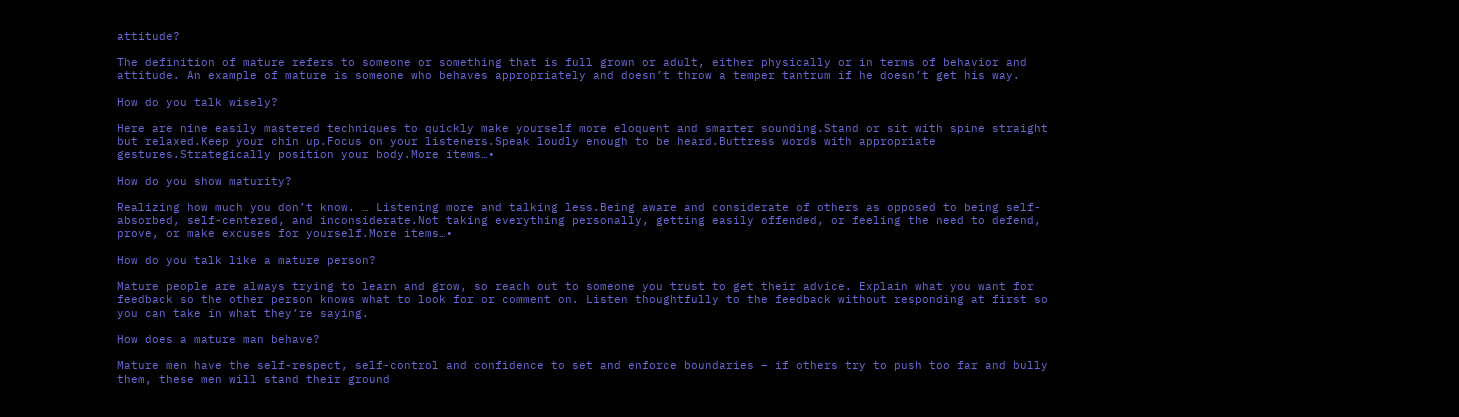attitude?

The definition of mature refers to someone or something that is full grown or adult, either physically or in terms of behavior and attitude. An example of mature is someone who behaves appropriately and doesn’t throw a temper tantrum if he doesn’t get his way.

How do you talk wisely?

Here are nine easily mastered techniques to quickly make yourself more eloquent and smarter sounding.Stand or sit with spine straight but relaxed.Keep your chin up.Focus on your listeners.Speak loudly enough to be heard.Buttress words with appropriate gestures.Strategically position your body.More items…•

How do you show maturity?

Realizing how much you don’t know. … Listening more and talking less.Being aware and considerate of others as opposed to being self-absorbed, self-centered, and inconsiderate.Not taking everything personally, getting easily offended, or feeling the need to defend, prove, or make excuses for yourself.More items…•

How do you talk like a mature person?

Mature people are always trying to learn and grow, so reach out to someone you trust to get their advice. Explain what you want for feedback so the other person knows what to look for or comment on. Listen thoughtfully to the feedback without responding at first so you can take in what they’re saying.

How does a mature man behave?

Mature men have the self-respect, self-control and confidence to set and enforce boundaries – if others try to push too far and bully them, these men will stand their ground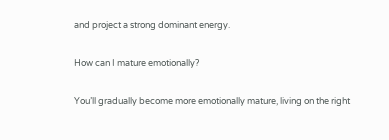and project a strong dominant energy.

How can I mature emotionally?

You’ll gradually become more emotionally mature, living on the right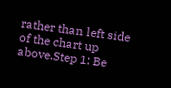rather than left side of the chart up above.Step 1: Be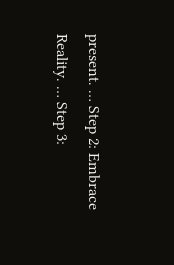present. … Step 2: Embrace Reality. … Step 3: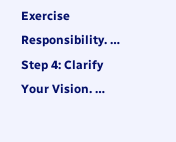Exercise Responsibility. … Step 4: Clarify Your Vision. …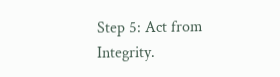Step 5: Act from Integrity.